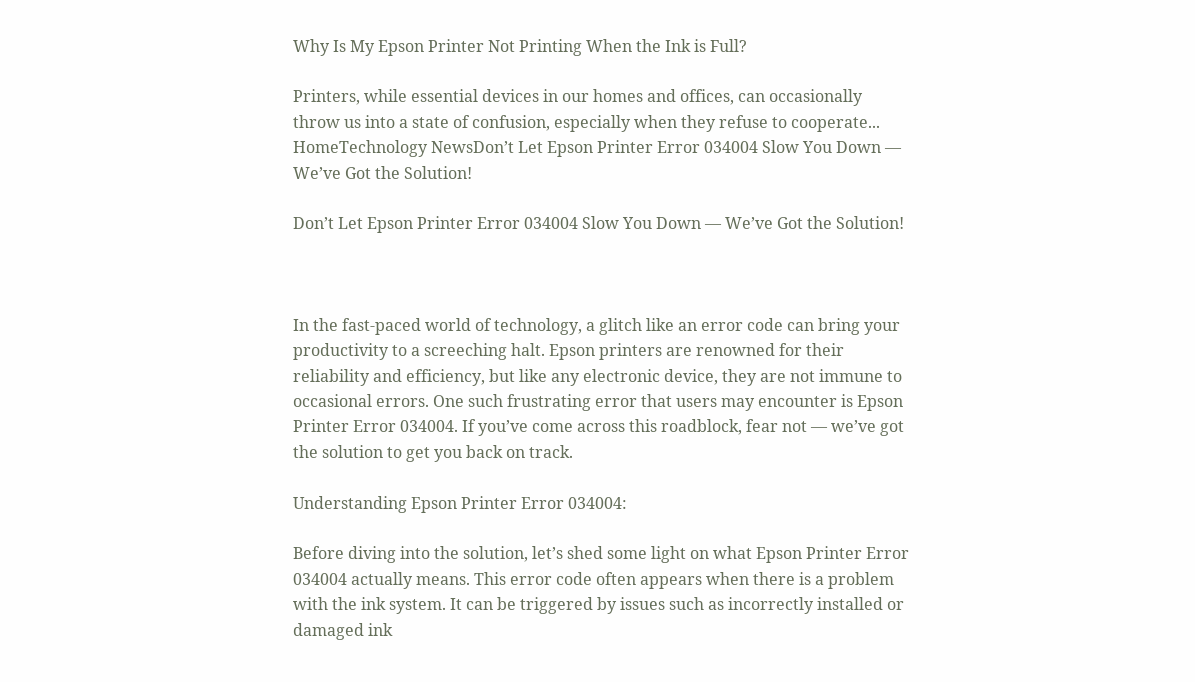Why Is My Epson Printer Not Printing When the Ink is Full?

Printers, while essential devices in our homes and offices, can occasionally throw us into a state of confusion, especially when they refuse to cooperate...
HomeTechnology NewsDon’t Let Epson Printer Error 034004 Slow You Down — We’ve Got the Solution!

Don’t Let Epson Printer Error 034004 Slow You Down — We’ve Got the Solution!



In the fast-paced world of technology, a glitch like an error code can bring your productivity to a screeching halt. Epson printers are renowned for their reliability and efficiency, but like any electronic device, they are not immune to occasional errors. One such frustrating error that users may encounter is Epson Printer Error 034004. If you’ve come across this roadblock, fear not — we’ve got the solution to get you back on track.

Understanding Epson Printer Error 034004:

Before diving into the solution, let’s shed some light on what Epson Printer Error 034004 actually means. This error code often appears when there is a problem with the ink system. It can be triggered by issues such as incorrectly installed or damaged ink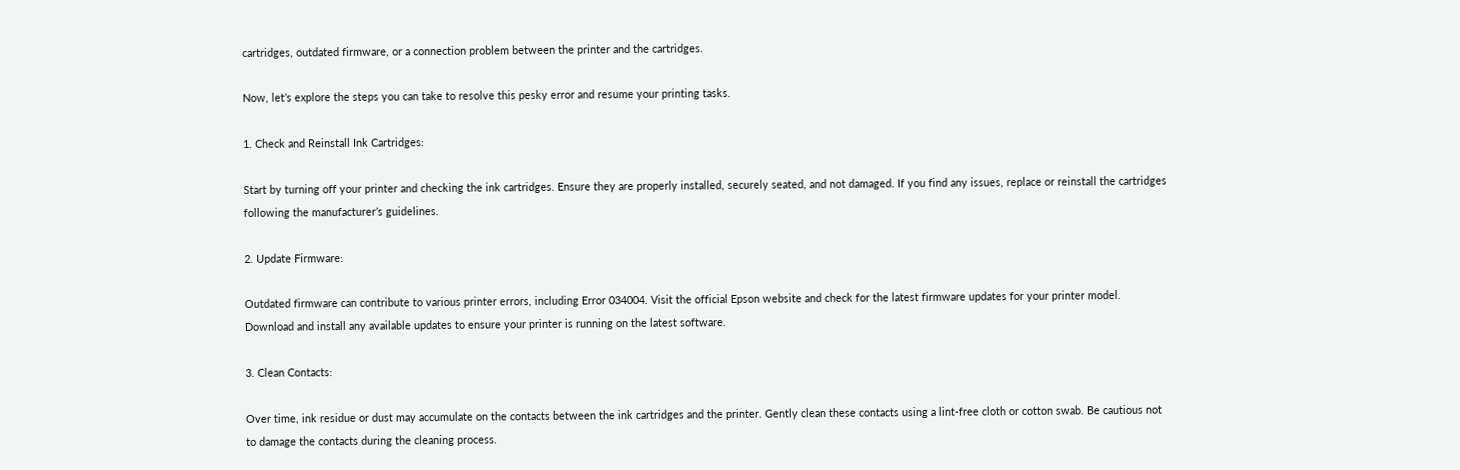cartridges, outdated firmware, or a connection problem between the printer and the cartridges.

Now, let’s explore the steps you can take to resolve this pesky error and resume your printing tasks.

1. Check and Reinstall Ink Cartridges:

Start by turning off your printer and checking the ink cartridges. Ensure they are properly installed, securely seated, and not damaged. If you find any issues, replace or reinstall the cartridges following the manufacturer’s guidelines.

2. Update Firmware:

Outdated firmware can contribute to various printer errors, including Error 034004. Visit the official Epson website and check for the latest firmware updates for your printer model. Download and install any available updates to ensure your printer is running on the latest software.

3. Clean Contacts:

Over time, ink residue or dust may accumulate on the contacts between the ink cartridges and the printer. Gently clean these contacts using a lint-free cloth or cotton swab. Be cautious not to damage the contacts during the cleaning process.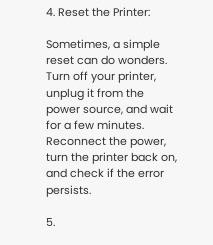4. Reset the Printer:

Sometimes, a simple reset can do wonders. Turn off your printer, unplug it from the power source, and wait for a few minutes. Reconnect the power, turn the printer back on, and check if the error persists.

5.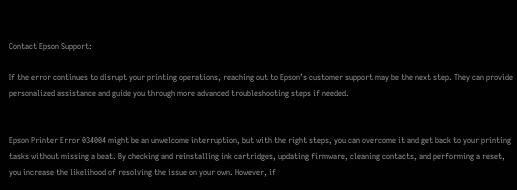Contact Epson Support:

If the error continues to disrupt your printing operations, reaching out to Epson’s customer support may be the next step. They can provide personalized assistance and guide you through more advanced troubleshooting steps if needed.


Epson Printer Error 034004 might be an unwelcome interruption, but with the right steps, you can overcome it and get back to your printing tasks without missing a beat. By checking and reinstalling ink cartridges, updating firmware, cleaning contacts, and performing a reset, you increase the likelihood of resolving the issue on your own. However, if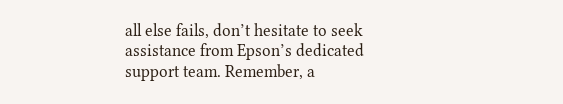all else fails, don’t hesitate to seek assistance from Epson’s dedicated support team. Remember, a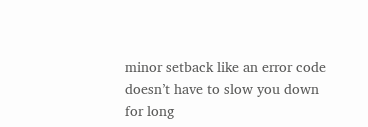minor setback like an error code doesn’t have to slow you down for long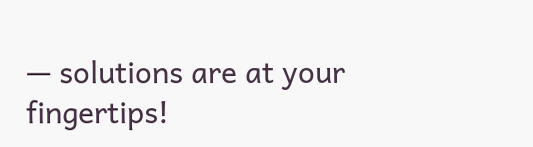— solutions are at your fingertips!